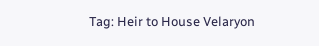Tag: Heir to House Velaryon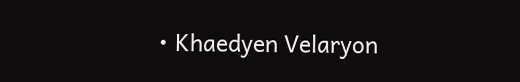• Khaedyen Velaryon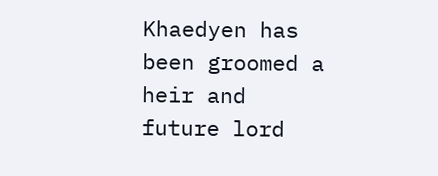Khaedyen has been groomed a heir and future lord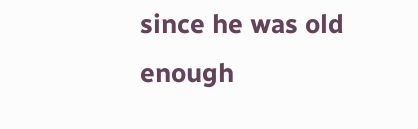since he was old enough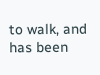to walk, and has been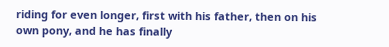riding for even longer, first with his father, then on his own pony, and he has finally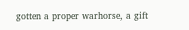gotten a proper warhorse, a gift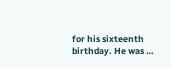for his sixteenth birthday. He was …